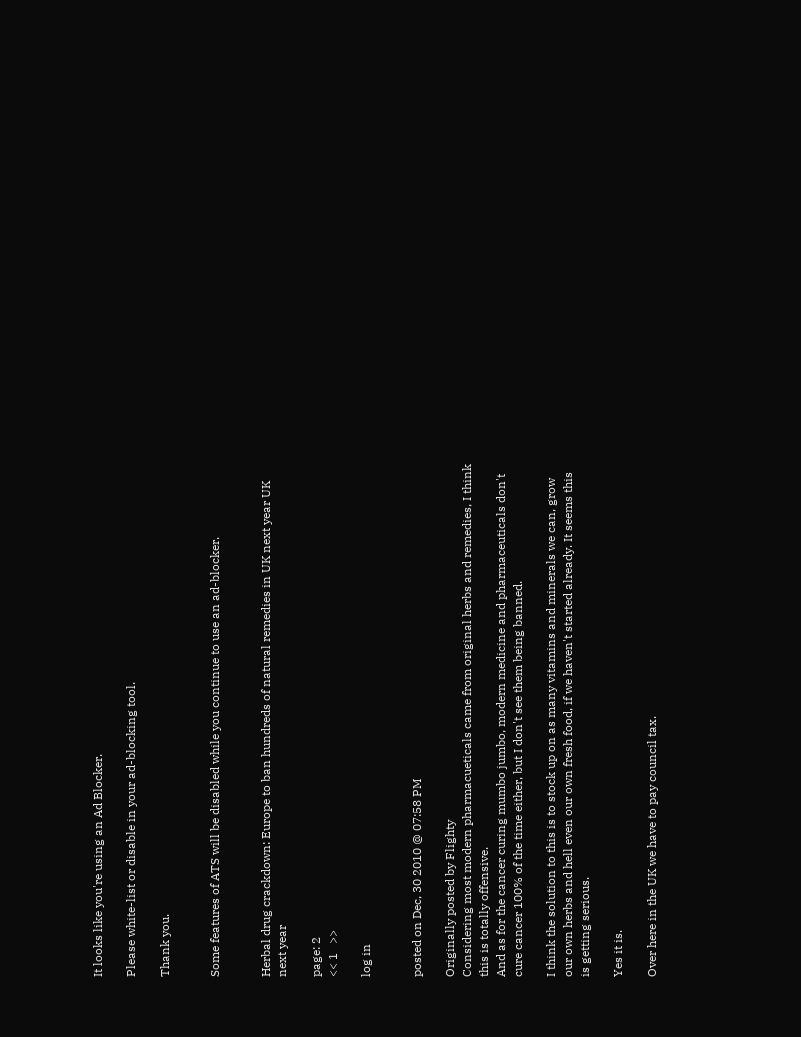It looks like you're using an Ad Blocker.

Please white-list or disable in your ad-blocking tool.

Thank you.


Some features of ATS will be disabled while you continue to use an ad-blocker.


Herbal drug crackdown: Europe to ban hundreds of natural remedies in UK next year UK next year

page: 2
<< 1   >>

log in


posted on Dec, 30 2010 @ 07:58 PM

Originally posted by Flighty
Considering most modern pharmacueticals came from original herbs and remedies, I think this is totally offensive.
And as for the cancer curing mumbo jumbo, modern medicine and pharmaceuticals don't cure cancer 100% of the time either, but I don't see them being banned.

I think the solution to this is to stock up on as many vitamins and minerals we can, grow our own herbs and hell even our own fresh food, if we haven't started already. It seems this is getting serious.

Yes it is.

Over here in the UK we have to pay council tax.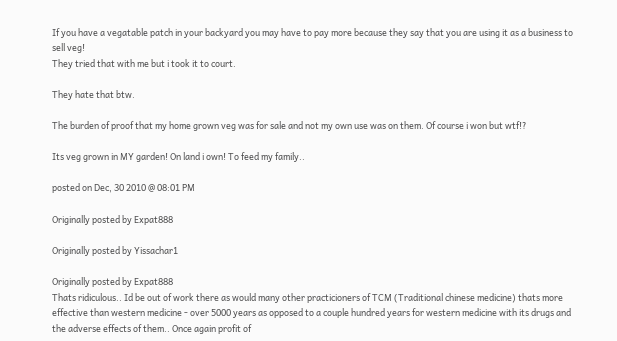If you have a vegatable patch in your backyard you may have to pay more because they say that you are using it as a business to sell veg!
They tried that with me but i took it to court.

They hate that btw.

The burden of proof that my home grown veg was for sale and not my own use was on them. Of course i won but wtf!?

Its veg grown in MY garden! On land i own! To feed my family..

posted on Dec, 30 2010 @ 08:01 PM

Originally posted by Expat888

Originally posted by Yissachar1

Originally posted by Expat888
Thats ridiculous.. Id be out of work there as would many other practicioners of TCM (Traditional chinese medicine) thats more effective than western medicine - over 5000 years as opposed to a couple hundred years for western medicine with its drugs and the adverse effects of them.. Once again profit of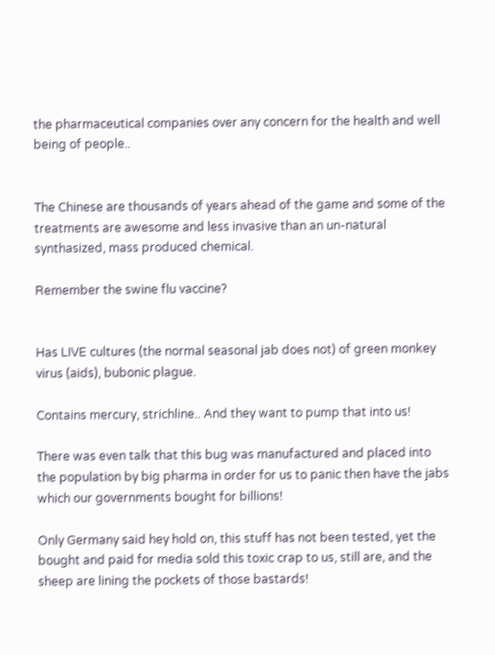the pharmaceutical companies over any concern for the health and well being of people..


The Chinese are thousands of years ahead of the game and some of the treatments are awesome and less invasive than an un-natural synthasized, mass produced chemical.

Remember the swine flu vaccine?


Has LIVE cultures (the normal seasonal jab does not) of green monkey virus (aids), bubonic plague.

Contains mercury, strichline.. And they want to pump that into us!

There was even talk that this bug was manufactured and placed into the population by big pharma in order for us to panic then have the jabs which our governments bought for billions!

Only Germany said hey hold on, this stuff has not been tested, yet the bought and paid for media sold this toxic crap to us, still are, and the sheep are lining the pockets of those bastards!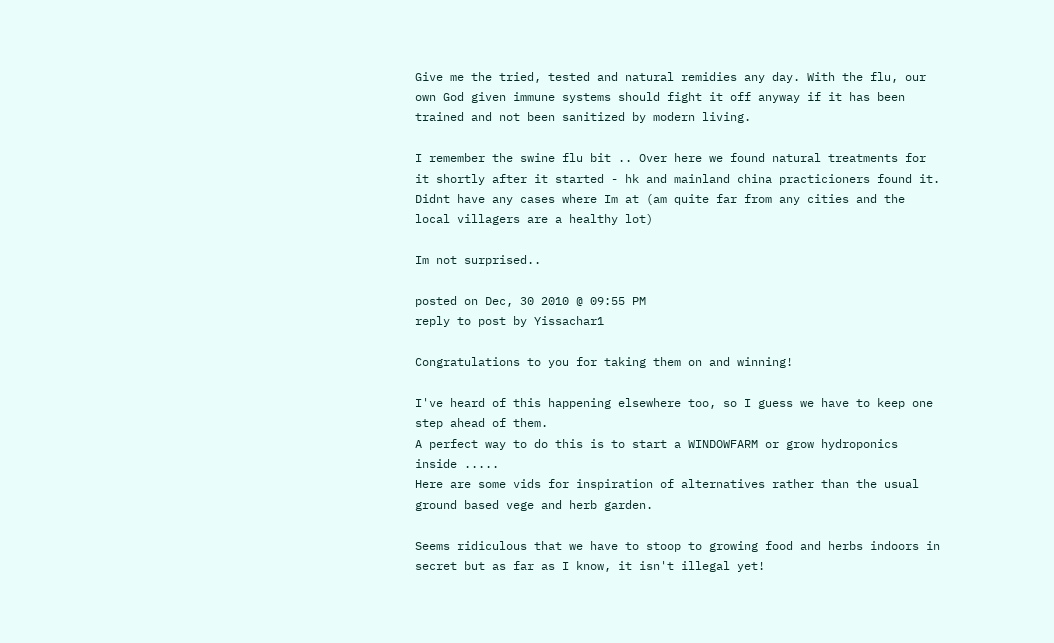Give me the tried, tested and natural remidies any day. With the flu, our own God given immune systems should fight it off anyway if it has been trained and not been sanitized by modern living.

I remember the swine flu bit .. Over here we found natural treatments for it shortly after it started - hk and mainland china practicioners found it. Didnt have any cases where Im at (am quite far from any cities and the local villagers are a healthy lot)

Im not surprised..

posted on Dec, 30 2010 @ 09:55 PM
reply to post by Yissachar1

Congratulations to you for taking them on and winning!

I've heard of this happening elsewhere too, so I guess we have to keep one step ahead of them.
A perfect way to do this is to start a WINDOWFARM or grow hydroponics inside .....
Here are some vids for inspiration of alternatives rather than the usual ground based vege and herb garden.

Seems ridiculous that we have to stoop to growing food and herbs indoors in secret but as far as I know, it isn't illegal yet!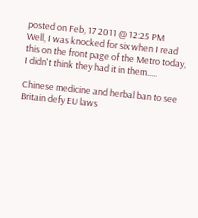posted on Feb, 17 2011 @ 12:25 PM
Well, I was knocked for six when I read this on the front page of the Metro today, I didn't think they had it in them.....

Chinese medicine and herbal ban to see Britain defy EU laws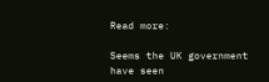Read more:

Seems the UK government have seen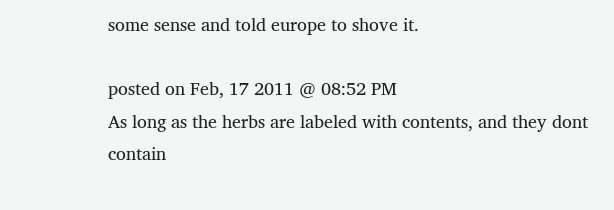some sense and told europe to shove it.

posted on Feb, 17 2011 @ 08:52 PM
As long as the herbs are labeled with contents, and they dont contain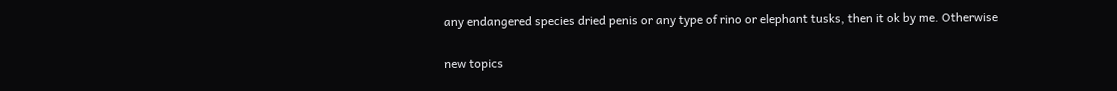any endangered species dried penis or any type of rino or elephant tusks, then it ok by me. Otherwise

new topics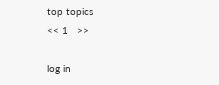top topics
<< 1   >>

log in